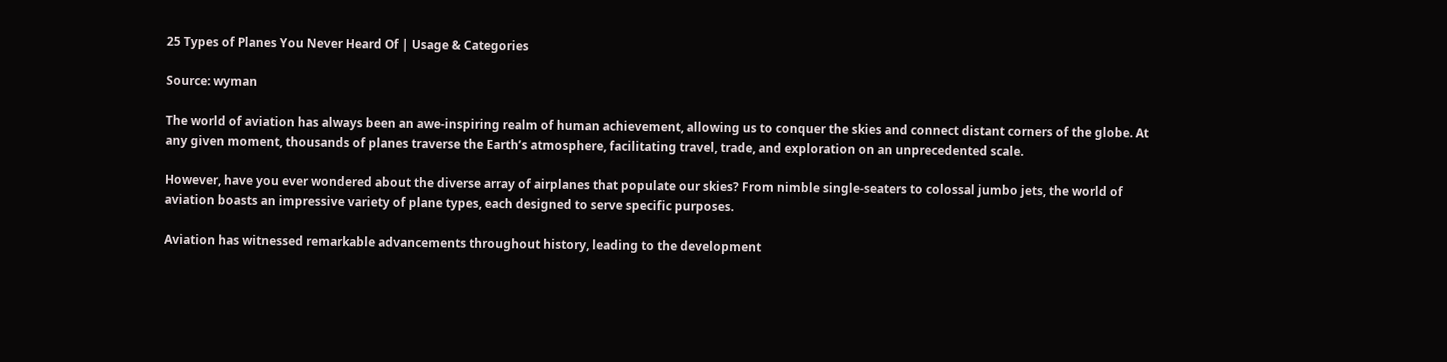25 Types of Planes You Never Heard Of | Usage & Categories

Source: wyman

The world of aviation has always been an awe-inspiring realm of human achievement, allowing us to conquer the skies and connect distant corners of the globe. At any given moment, thousands of planes traverse the Earth’s atmosphere, facilitating travel, trade, and exploration on an unprecedented scale.

However, have you ever wondered about the diverse array of airplanes that populate our skies? From nimble single-seaters to colossal jumbo jets, the world of aviation boasts an impressive variety of plane types, each designed to serve specific purposes.

Aviation has witnessed remarkable advancements throughout history, leading to the development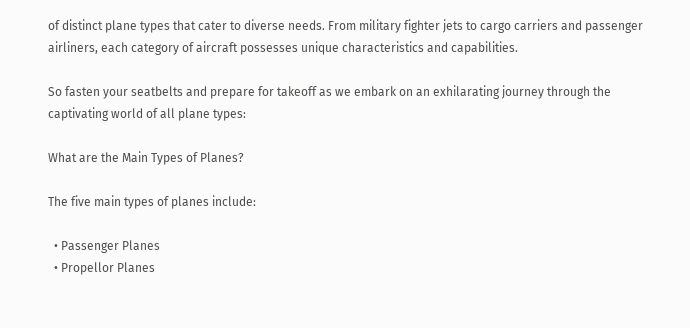of distinct plane types that cater to diverse needs. From military fighter jets to cargo carriers and passenger airliners, each category of aircraft possesses unique characteristics and capabilities.

So fasten your seatbelts and prepare for takeoff as we embark on an exhilarating journey through the captivating world of all plane types:

What are the Main Types of Planes?

The five main types of planes include:

  • Passenger Planes
  • Propellor Planes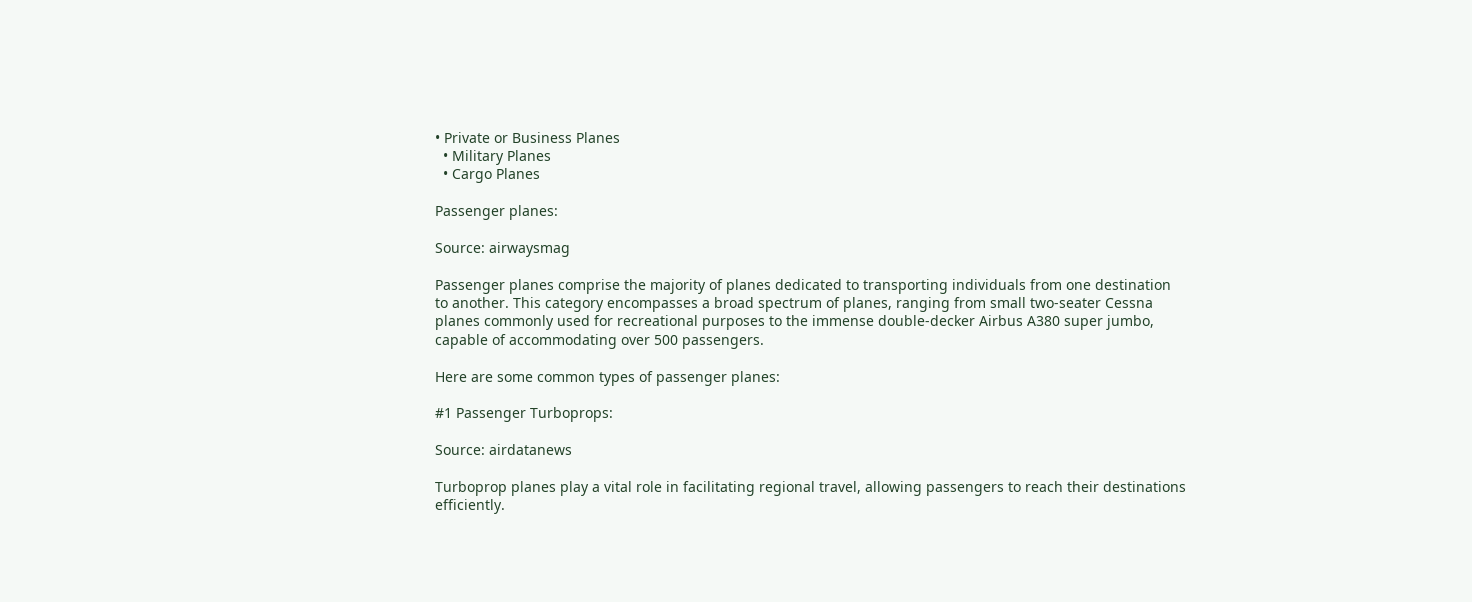• Private or Business Planes
  • Military Planes
  • Cargo Planes

Passenger planes:

Source: airwaysmag

Passenger planes comprise the majority of planes dedicated to transporting individuals from one destination to another. This category encompasses a broad spectrum of planes, ranging from small two-seater Cessna planes commonly used for recreational purposes to the immense double-decker Airbus A380 super jumbo, capable of accommodating over 500 passengers.

Here are some common types of passenger planes:

#1 Passenger Turboprops:

Source: airdatanews

Turboprop planes play a vital role in facilitating regional travel, allowing passengers to reach their destinations efficiently.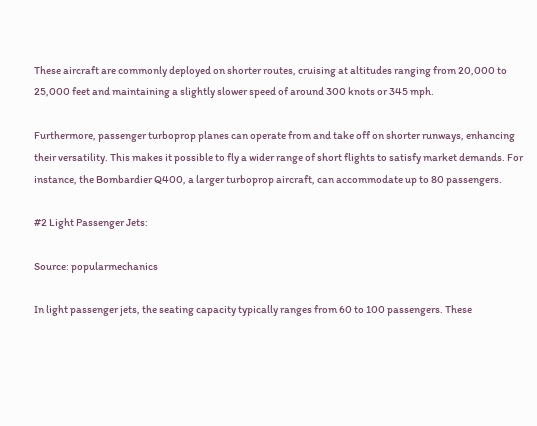These aircraft are commonly deployed on shorter routes, cruising at altitudes ranging from 20,000 to 25,000 feet and maintaining a slightly slower speed of around 300 knots or 345 mph.

Furthermore, passenger turboprop planes can operate from and take off on shorter runways, enhancing their versatility. This makes it possible to fly a wider range of short flights to satisfy market demands. For instance, the Bombardier Q400, a larger turboprop aircraft, can accommodate up to 80 passengers.

#2 Light Passenger Jets:

Source: popularmechanics

In light passenger jets, the seating capacity typically ranges from 60 to 100 passengers. These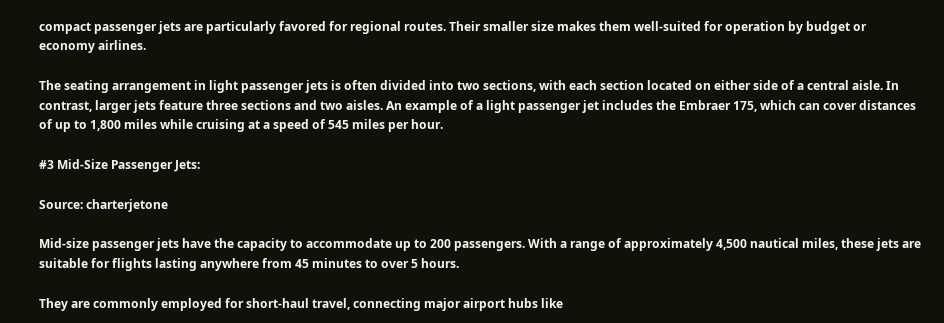compact passenger jets are particularly favored for regional routes. Their smaller size makes them well-suited for operation by budget or economy airlines.

The seating arrangement in light passenger jets is often divided into two sections, with each section located on either side of a central aisle. In contrast, larger jets feature three sections and two aisles. An example of a light passenger jet includes the Embraer 175, which can cover distances of up to 1,800 miles while cruising at a speed of 545 miles per hour.

#3 Mid-Size Passenger Jets:

Source: charterjetone

Mid-size passenger jets have the capacity to accommodate up to 200 passengers. With a range of approximately 4,500 nautical miles, these jets are suitable for flights lasting anywhere from 45 minutes to over 5 hours.

They are commonly employed for short-haul travel, connecting major airport hubs like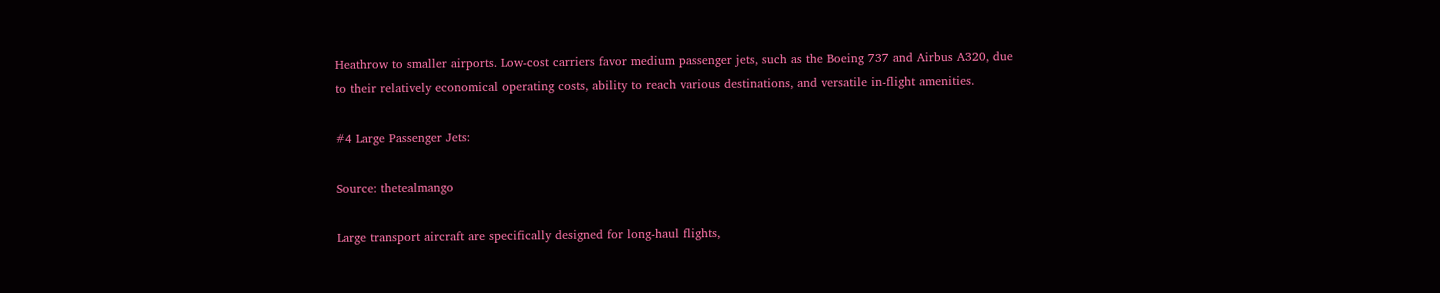Heathrow to smaller airports. Low-cost carriers favor medium passenger jets, such as the Boeing 737 and Airbus A320, due to their relatively economical operating costs, ability to reach various destinations, and versatile in-flight amenities.

#4 Large Passenger Jets:

Source: thetealmango

Large transport aircraft are specifically designed for long-haul flights,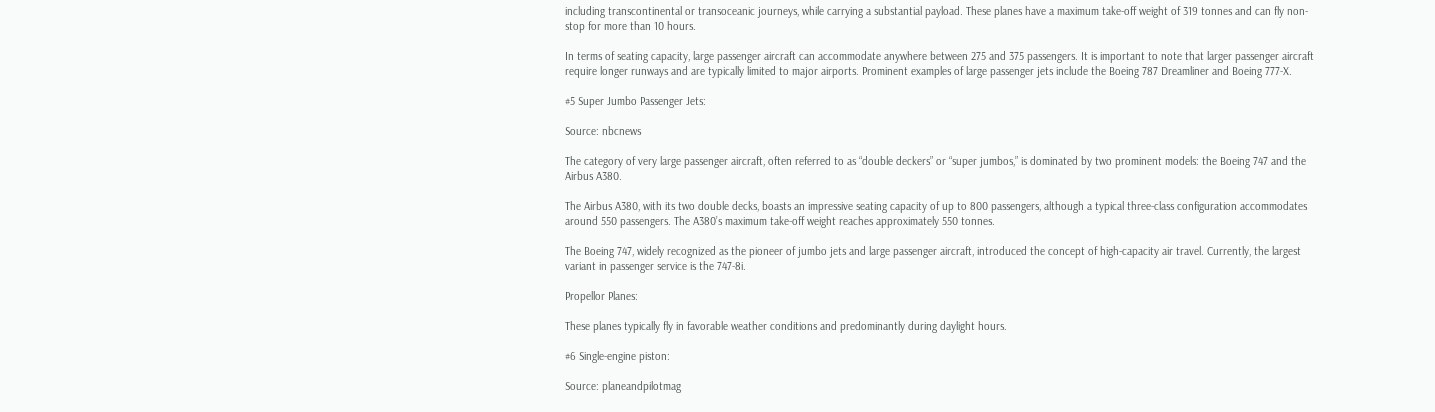including transcontinental or transoceanic journeys, while carrying a substantial payload. These planes have a maximum take-off weight of 319 tonnes and can fly non-stop for more than 10 hours.

In terms of seating capacity, large passenger aircraft can accommodate anywhere between 275 and 375 passengers. It is important to note that larger passenger aircraft require longer runways and are typically limited to major airports. Prominent examples of large passenger jets include the Boeing 787 Dreamliner and Boeing 777-X.

#5 Super Jumbo Passenger Jets:

Source: nbcnews

The category of very large passenger aircraft, often referred to as “double deckers” or “super jumbos,” is dominated by two prominent models: the Boeing 747 and the Airbus A380.

The Airbus A380, with its two double decks, boasts an impressive seating capacity of up to 800 passengers, although a typical three-class configuration accommodates around 550 passengers. The A380’s maximum take-off weight reaches approximately 550 tonnes.

The Boeing 747, widely recognized as the pioneer of jumbo jets and large passenger aircraft, introduced the concept of high-capacity air travel. Currently, the largest variant in passenger service is the 747-8i.

Propellor Planes:

These planes typically fly in favorable weather conditions and predominantly during daylight hours.

#6 Single-engine piston:

Source: planeandpilotmag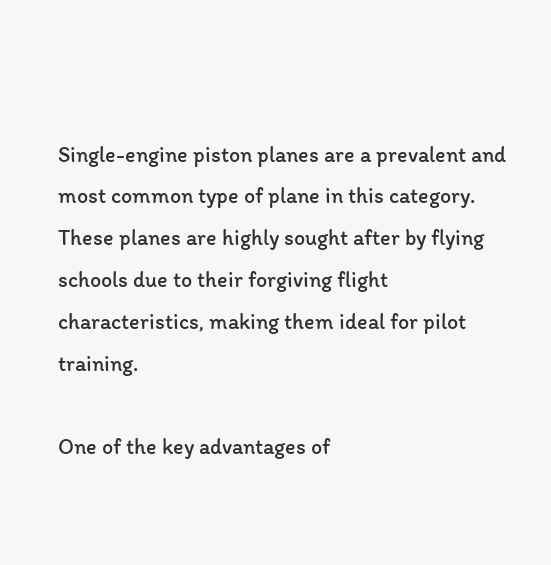Single-engine piston planes are a prevalent and most common type of plane in this category. These planes are highly sought after by flying schools due to their forgiving flight characteristics, making them ideal for pilot training.

One of the key advantages of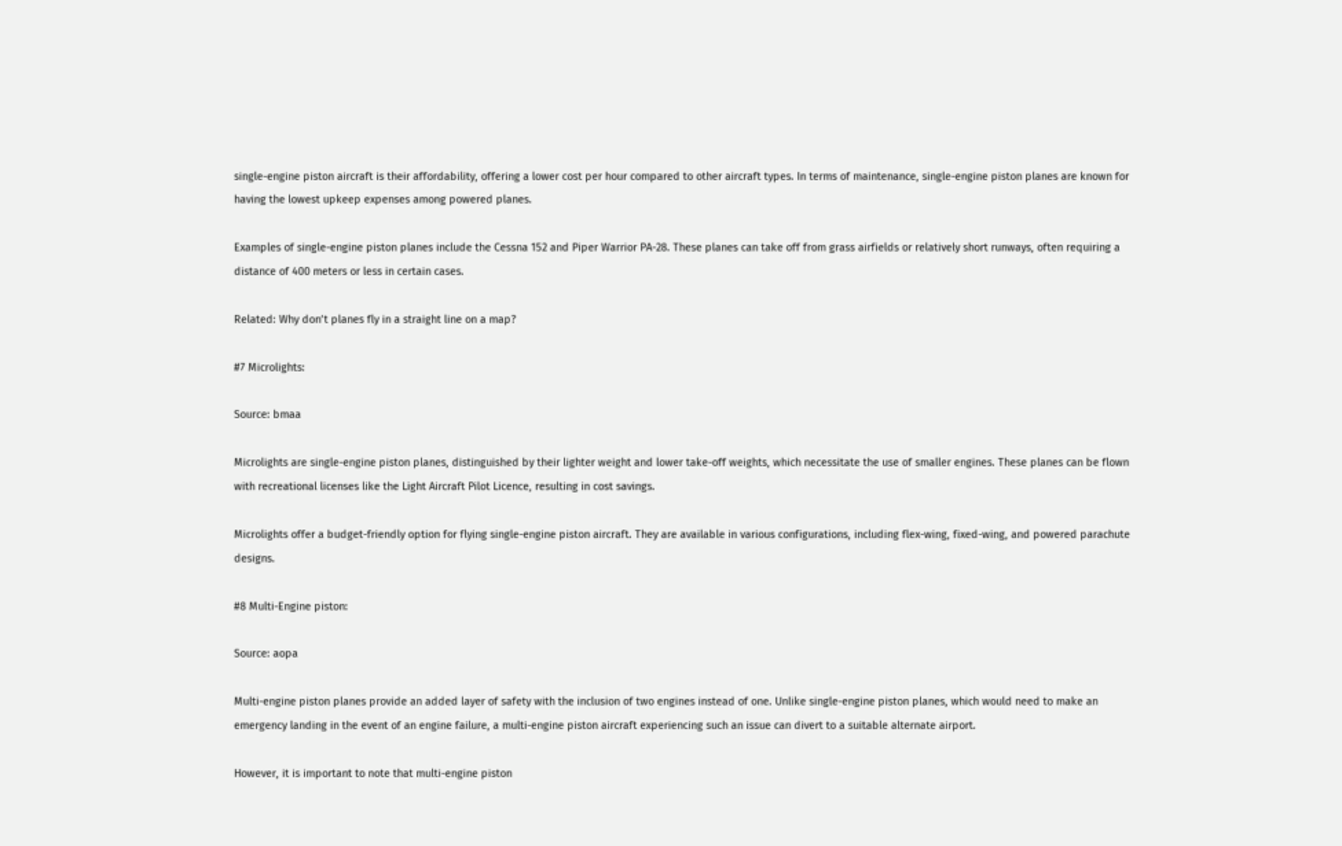single-engine piston aircraft is their affordability, offering a lower cost per hour compared to other aircraft types. In terms of maintenance, single-engine piston planes are known for having the lowest upkeep expenses among powered planes.

Examples of single-engine piston planes include the Cessna 152 and Piper Warrior PA-28. These planes can take off from grass airfields or relatively short runways, often requiring a distance of 400 meters or less in certain cases.

Related: Why don’t planes fly in a straight line on a map?

#7 Microlights:

Source: bmaa

Microlights are single-engine piston planes, distinguished by their lighter weight and lower take-off weights, which necessitate the use of smaller engines. These planes can be flown with recreational licenses like the Light Aircraft Pilot Licence, resulting in cost savings.

Microlights offer a budget-friendly option for flying single-engine piston aircraft. They are available in various configurations, including flex-wing, fixed-wing, and powered parachute designs.

#8 Multi-Engine piston:

Source: aopa

Multi-engine piston planes provide an added layer of safety with the inclusion of two engines instead of one. Unlike single-engine piston planes, which would need to make an emergency landing in the event of an engine failure, a multi-engine piston aircraft experiencing such an issue can divert to a suitable alternate airport.

However, it is important to note that multi-engine piston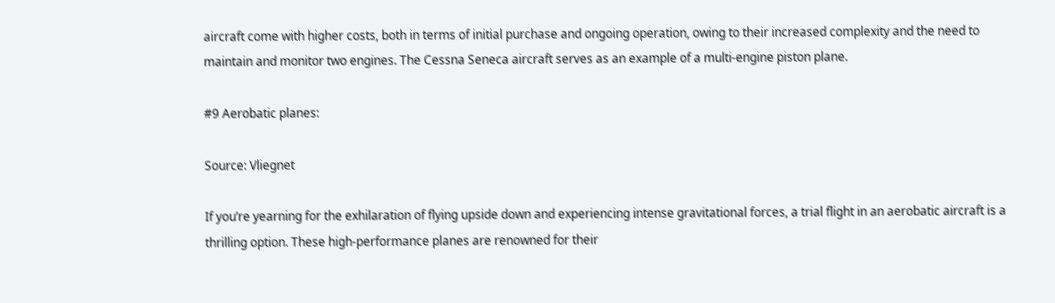aircraft come with higher costs, both in terms of initial purchase and ongoing operation, owing to their increased complexity and the need to maintain and monitor two engines. The Cessna Seneca aircraft serves as an example of a multi-engine piston plane.

#9 Aerobatic planes:

Source: Vliegnet

If you’re yearning for the exhilaration of flying upside down and experiencing intense gravitational forces, a trial flight in an aerobatic aircraft is a thrilling option. These high-performance planes are renowned for their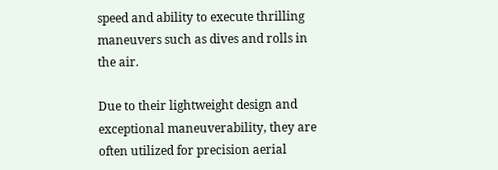speed and ability to execute thrilling maneuvers such as dives and rolls in the air.

Due to their lightweight design and exceptional maneuverability, they are often utilized for precision aerial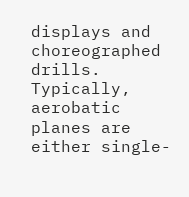displays and choreographed drills. Typically, aerobatic planes are either single-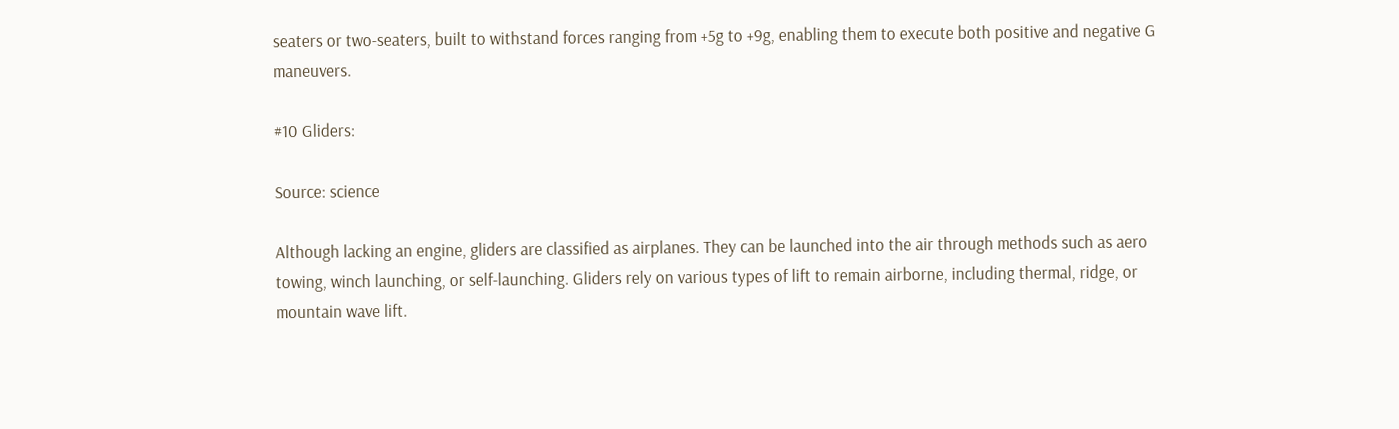seaters or two-seaters, built to withstand forces ranging from +5g to +9g, enabling them to execute both positive and negative G maneuvers.

#10 Gliders:

Source: science

Although lacking an engine, gliders are classified as airplanes. They can be launched into the air through methods such as aero towing, winch launching, or self-launching. Gliders rely on various types of lift to remain airborne, including thermal, ridge, or mountain wave lift.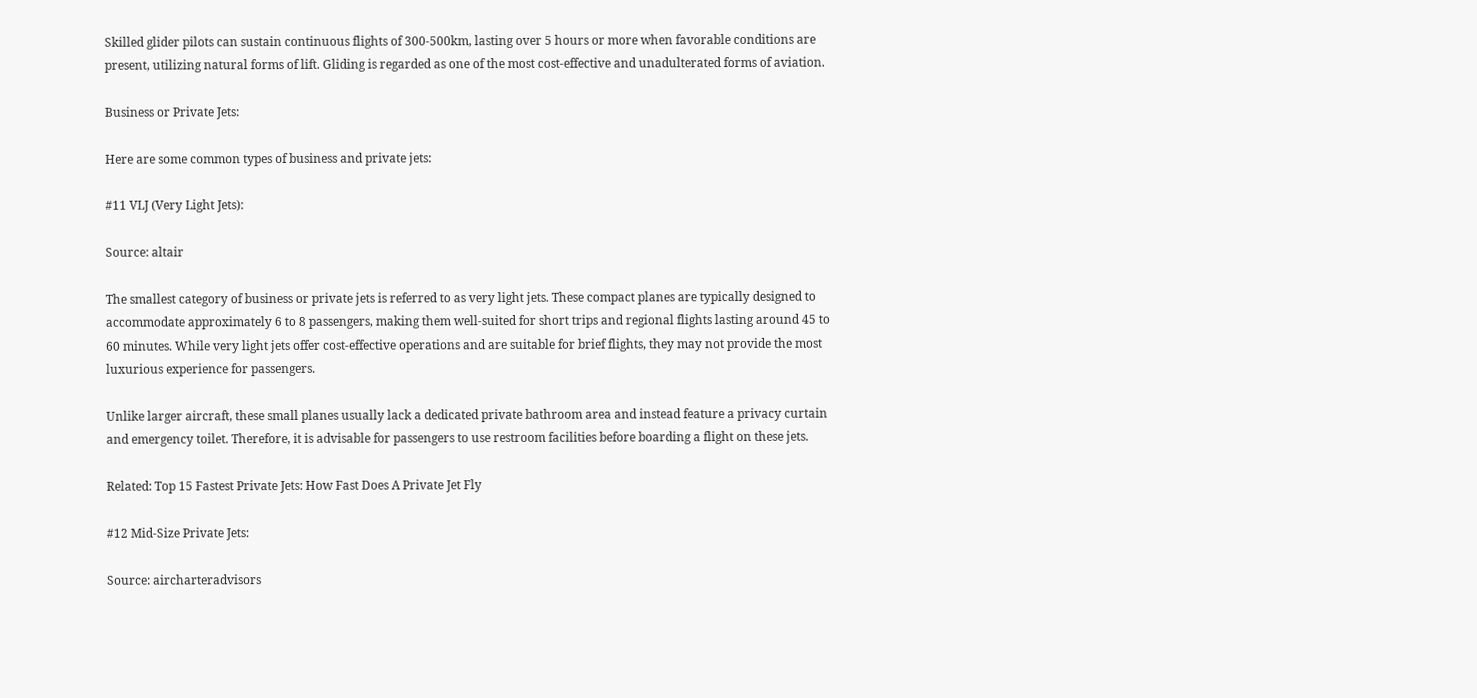Skilled glider pilots can sustain continuous flights of 300-500km, lasting over 5 hours or more when favorable conditions are present, utilizing natural forms of lift. Gliding is regarded as one of the most cost-effective and unadulterated forms of aviation.

Business or Private Jets:

Here are some common types of business and private jets:

#11 VLJ (Very Light Jets):

Source: altair

The smallest category of business or private jets is referred to as very light jets. These compact planes are typically designed to accommodate approximately 6 to 8 passengers, making them well-suited for short trips and regional flights lasting around 45 to 60 minutes. While very light jets offer cost-effective operations and are suitable for brief flights, they may not provide the most luxurious experience for passengers.

Unlike larger aircraft, these small planes usually lack a dedicated private bathroom area and instead feature a privacy curtain and emergency toilet. Therefore, it is advisable for passengers to use restroom facilities before boarding a flight on these jets.

Related: Top 15 Fastest Private Jets: How Fast Does A Private Jet Fly

#12 Mid-Size Private Jets:

Source: aircharteradvisors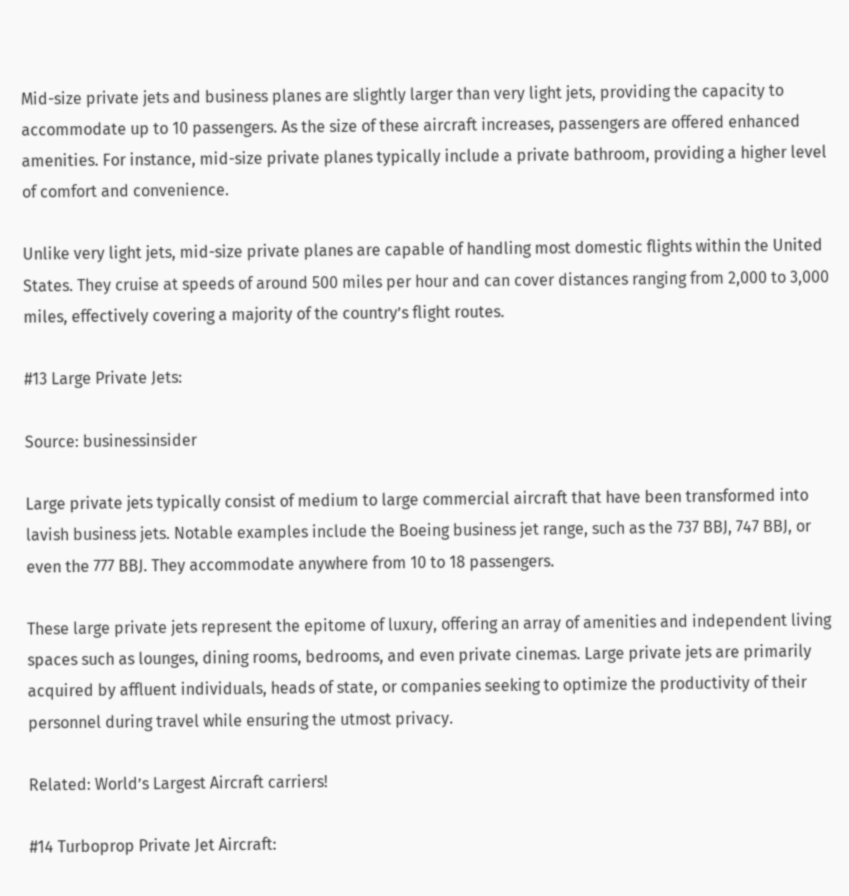Mid-size private jets and business planes are slightly larger than very light jets, providing the capacity to accommodate up to 10 passengers. As the size of these aircraft increases, passengers are offered enhanced amenities. For instance, mid-size private planes typically include a private bathroom, providing a higher level of comfort and convenience.

Unlike very light jets, mid-size private planes are capable of handling most domestic flights within the United States. They cruise at speeds of around 500 miles per hour and can cover distances ranging from 2,000 to 3,000 miles, effectively covering a majority of the country’s flight routes.

#13 Large Private Jets:

Source: businessinsider

Large private jets typically consist of medium to large commercial aircraft that have been transformed into lavish business jets. Notable examples include the Boeing business jet range, such as the 737 BBJ, 747 BBJ, or even the 777 BBJ. They accommodate anywhere from 10 to 18 passengers.

These large private jets represent the epitome of luxury, offering an array of amenities and independent living spaces such as lounges, dining rooms, bedrooms, and even private cinemas. Large private jets are primarily acquired by affluent individuals, heads of state, or companies seeking to optimize the productivity of their personnel during travel while ensuring the utmost privacy.

Related: World’s Largest Aircraft carriers!

#14 Turboprop Private Jet Aircraft: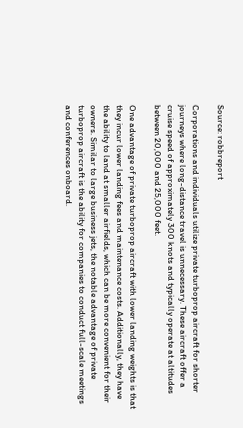Source: robbreport

Corporations and individuals utilize private turboprop aircraft for shorter journeys where long-distance travel is unnecessary. These aircraft offer a cruise speed of approximately 300 knots and typically operate at altitudes between 20,000 and 25,000 feet.

One advantage of private turboprop aircraft with lower landing weights is that they incur lower landing fees and maintenance costs. Additionally, they have the ability to land at smaller airfields, which can be more convenient for their owners. Similar to large business jets, the notable advantage of private turboprop aircraft is the ability for companies to conduct full-scale meetings and conferences onboard.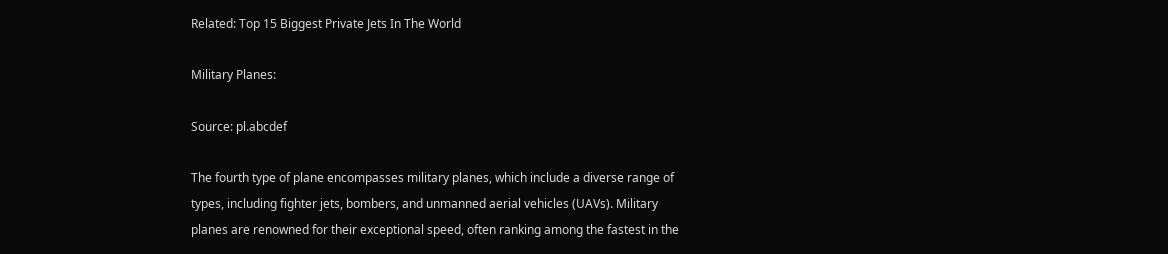Related: Top 15 Biggest Private Jets In The World

Military Planes:

Source: pl.abcdef

The fourth type of plane encompasses military planes, which include a diverse range of types, including fighter jets, bombers, and unmanned aerial vehicles (UAVs). Military planes are renowned for their exceptional speed, often ranking among the fastest in the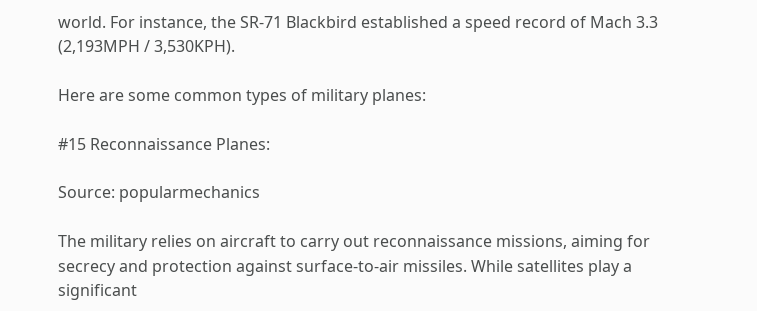world. For instance, the SR-71 Blackbird established a speed record of Mach 3.3 (2,193MPH / 3,530KPH).

Here are some common types of military planes:

#15 Reconnaissance Planes:

Source: popularmechanics

The military relies on aircraft to carry out reconnaissance missions, aiming for secrecy and protection against surface-to-air missiles. While satellites play a significant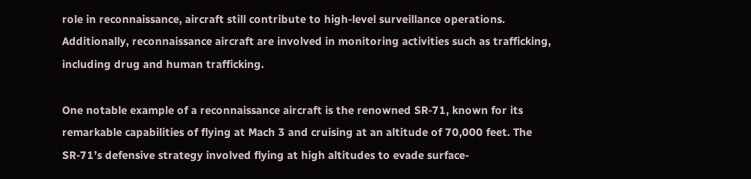role in reconnaissance, aircraft still contribute to high-level surveillance operations. Additionally, reconnaissance aircraft are involved in monitoring activities such as trafficking, including drug and human trafficking.

One notable example of a reconnaissance aircraft is the renowned SR-71, known for its remarkable capabilities of flying at Mach 3 and cruising at an altitude of 70,000 feet. The SR-71’s defensive strategy involved flying at high altitudes to evade surface-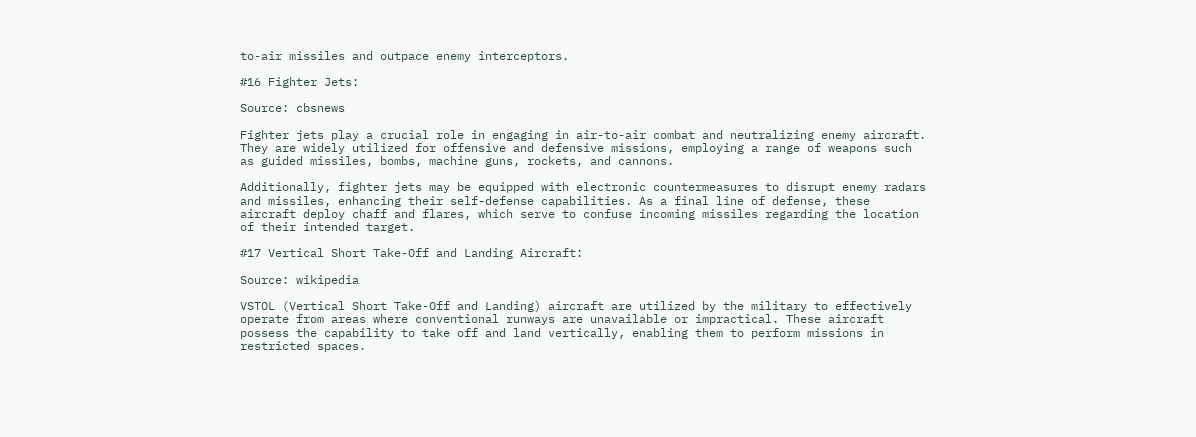to-air missiles and outpace enemy interceptors.

#16 Fighter Jets:

Source: cbsnews

Fighter jets play a crucial role in engaging in air-to-air combat and neutralizing enemy aircraft. They are widely utilized for offensive and defensive missions, employing a range of weapons such as guided missiles, bombs, machine guns, rockets, and cannons.

Additionally, fighter jets may be equipped with electronic countermeasures to disrupt enemy radars and missiles, enhancing their self-defense capabilities. As a final line of defense, these aircraft deploy chaff and flares, which serve to confuse incoming missiles regarding the location of their intended target.

#17 Vertical Short Take-Off and Landing Aircraft:

Source: wikipedia

VSTOL (Vertical Short Take-Off and Landing) aircraft are utilized by the military to effectively operate from areas where conventional runways are unavailable or impractical. These aircraft possess the capability to take off and land vertically, enabling them to perform missions in restricted spaces.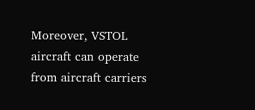Moreover, VSTOL aircraft can operate from aircraft carriers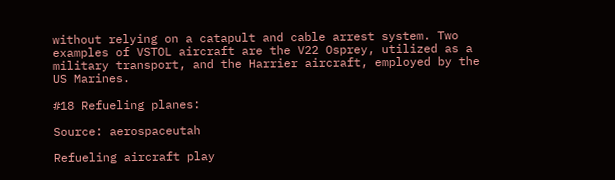without relying on a catapult and cable arrest system. Two examples of VSTOL aircraft are the V22 Osprey, utilized as a military transport, and the Harrier aircraft, employed by the US Marines.

#18 Refueling planes:

Source: aerospaceutah

Refueling aircraft play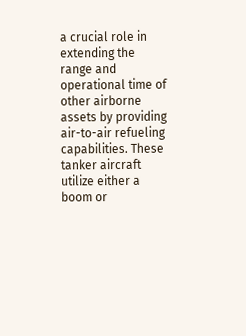a crucial role in extending the range and operational time of other airborne assets by providing air-to-air refueling capabilities. These tanker aircraft utilize either a boom or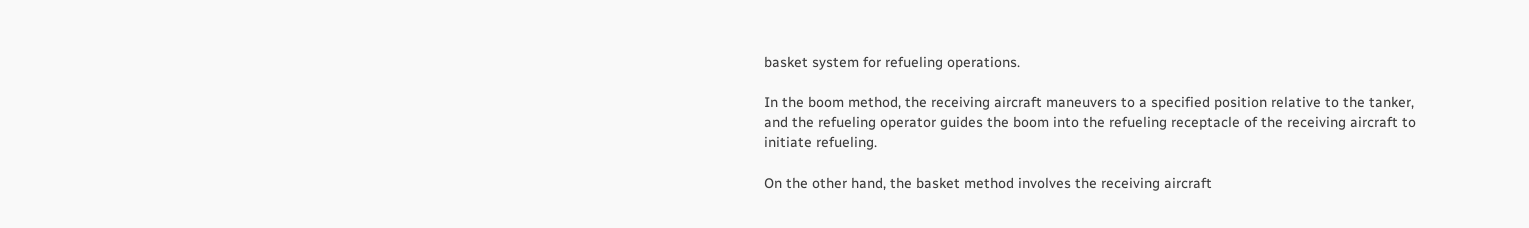basket system for refueling operations.

In the boom method, the receiving aircraft maneuvers to a specified position relative to the tanker, and the refueling operator guides the boom into the refueling receptacle of the receiving aircraft to initiate refueling.

On the other hand, the basket method involves the receiving aircraft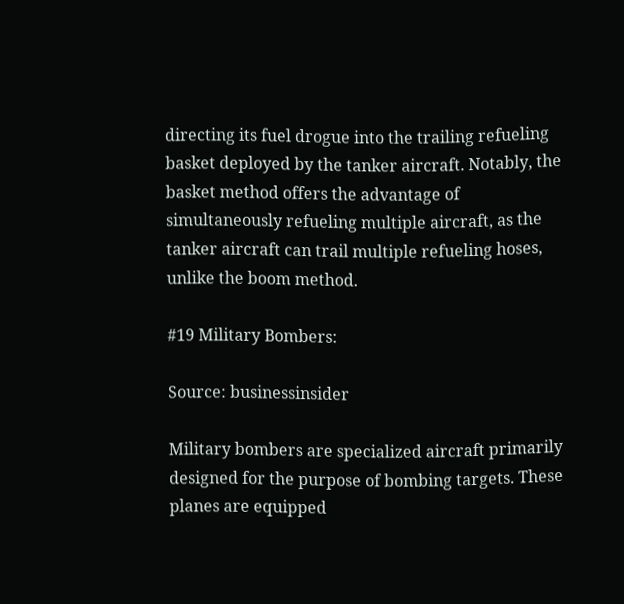directing its fuel drogue into the trailing refueling basket deployed by the tanker aircraft. Notably, the basket method offers the advantage of simultaneously refueling multiple aircraft, as the tanker aircraft can trail multiple refueling hoses, unlike the boom method.

#19 Military Bombers:

Source: businessinsider

Military bombers are specialized aircraft primarily designed for the purpose of bombing targets. These planes are equipped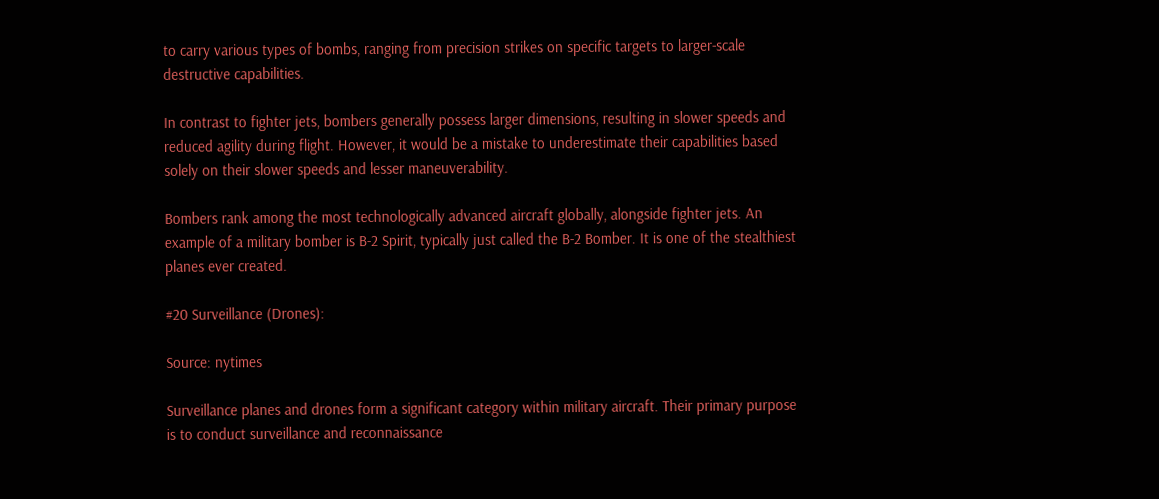to carry various types of bombs, ranging from precision strikes on specific targets to larger-scale destructive capabilities.

In contrast to fighter jets, bombers generally possess larger dimensions, resulting in slower speeds and reduced agility during flight. However, it would be a mistake to underestimate their capabilities based solely on their slower speeds and lesser maneuverability.

Bombers rank among the most technologically advanced aircraft globally, alongside fighter jets. An example of a military bomber is B-2 Spirit, typically just called the B-2 Bomber. It is one of the stealthiest planes ever created.

#20 Surveillance (Drones):

Source: nytimes

Surveillance planes and drones form a significant category within military aircraft. Their primary purpose is to conduct surveillance and reconnaissance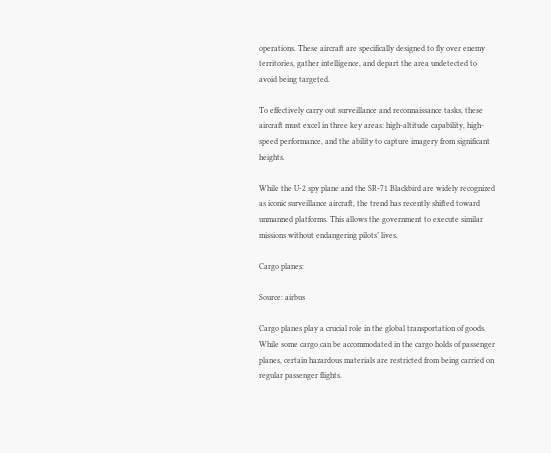operations. These aircraft are specifically designed to fly over enemy territories, gather intelligence, and depart the area undetected to avoid being targeted.

To effectively carry out surveillance and reconnaissance tasks, these aircraft must excel in three key areas: high-altitude capability, high-speed performance, and the ability to capture imagery from significant heights.

While the U-2 spy plane and the SR-71 Blackbird are widely recognized as iconic surveillance aircraft, the trend has recently shifted toward unmanned platforms. This allows the government to execute similar missions without endangering pilots’ lives.

Cargo planes:

Source: airbus

Cargo planes play a crucial role in the global transportation of goods. While some cargo can be accommodated in the cargo holds of passenger planes, certain hazardous materials are restricted from being carried on regular passenger flights.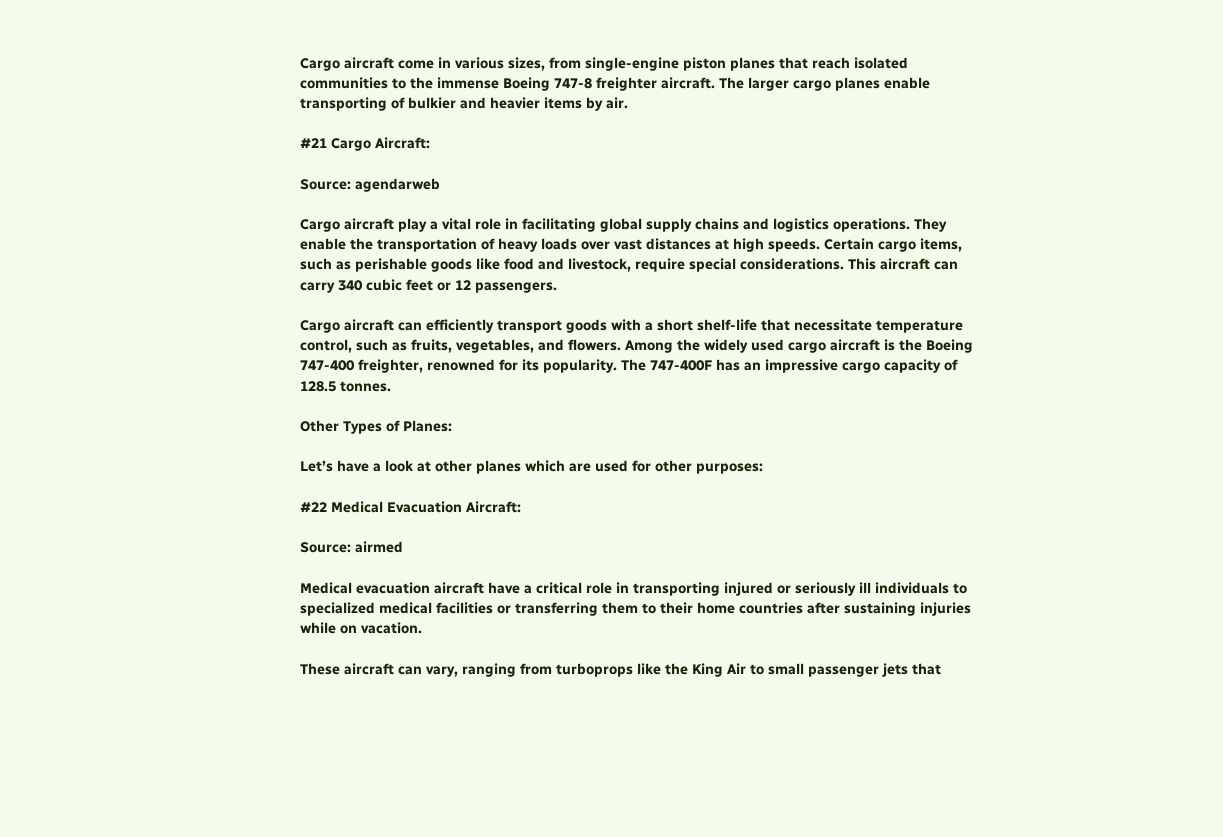Cargo aircraft come in various sizes, from single-engine piston planes that reach isolated communities to the immense Boeing 747-8 freighter aircraft. The larger cargo planes enable transporting of bulkier and heavier items by air.

#21 Cargo Aircraft:

Source: agendarweb

Cargo aircraft play a vital role in facilitating global supply chains and logistics operations. They enable the transportation of heavy loads over vast distances at high speeds. Certain cargo items, such as perishable goods like food and livestock, require special considerations. This aircraft can carry 340 cubic feet or 12 passengers.

Cargo aircraft can efficiently transport goods with a short shelf-life that necessitate temperature control, such as fruits, vegetables, and flowers. Among the widely used cargo aircraft is the Boeing 747-400 freighter, renowned for its popularity. The 747-400F has an impressive cargo capacity of 128.5 tonnes.

Other Types of Planes:

Let’s have a look at other planes which are used for other purposes:

#22 Medical Evacuation Aircraft:

Source: airmed

Medical evacuation aircraft have a critical role in transporting injured or seriously ill individuals to specialized medical facilities or transferring them to their home countries after sustaining injuries while on vacation.

These aircraft can vary, ranging from turboprops like the King Air to small passenger jets that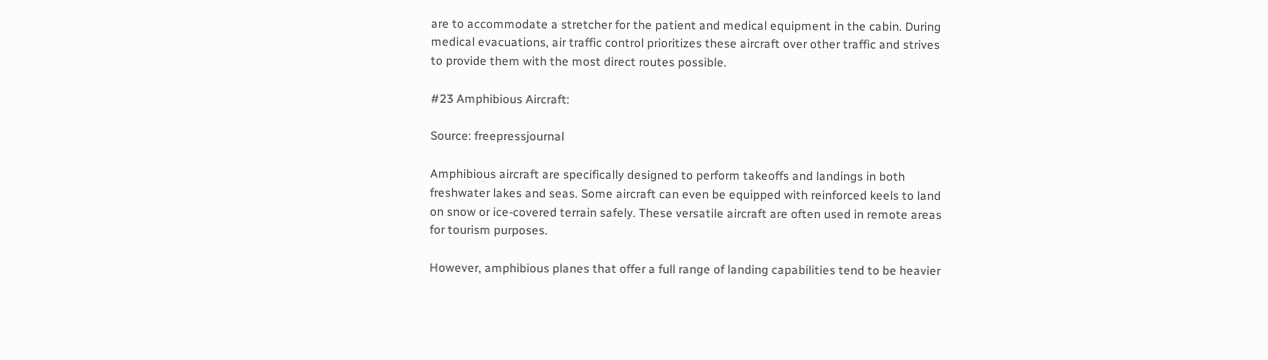are to accommodate a stretcher for the patient and medical equipment in the cabin. During medical evacuations, air traffic control prioritizes these aircraft over other traffic and strives to provide them with the most direct routes possible.

#23 Amphibious Aircraft:

Source: freepressjournal

Amphibious aircraft are specifically designed to perform takeoffs and landings in both freshwater lakes and seas. Some aircraft can even be equipped with reinforced keels to land on snow or ice-covered terrain safely. These versatile aircraft are often used in remote areas for tourism purposes.

However, amphibious planes that offer a full range of landing capabilities tend to be heavier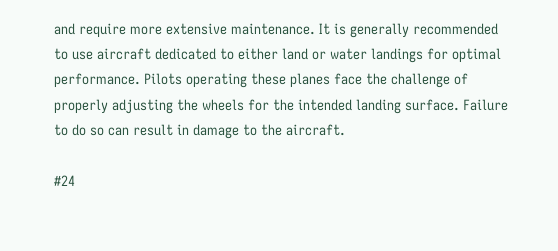and require more extensive maintenance. It is generally recommended to use aircraft dedicated to either land or water landings for optimal performance. Pilots operating these planes face the challenge of properly adjusting the wheels for the intended landing surface. Failure to do so can result in damage to the aircraft.

#24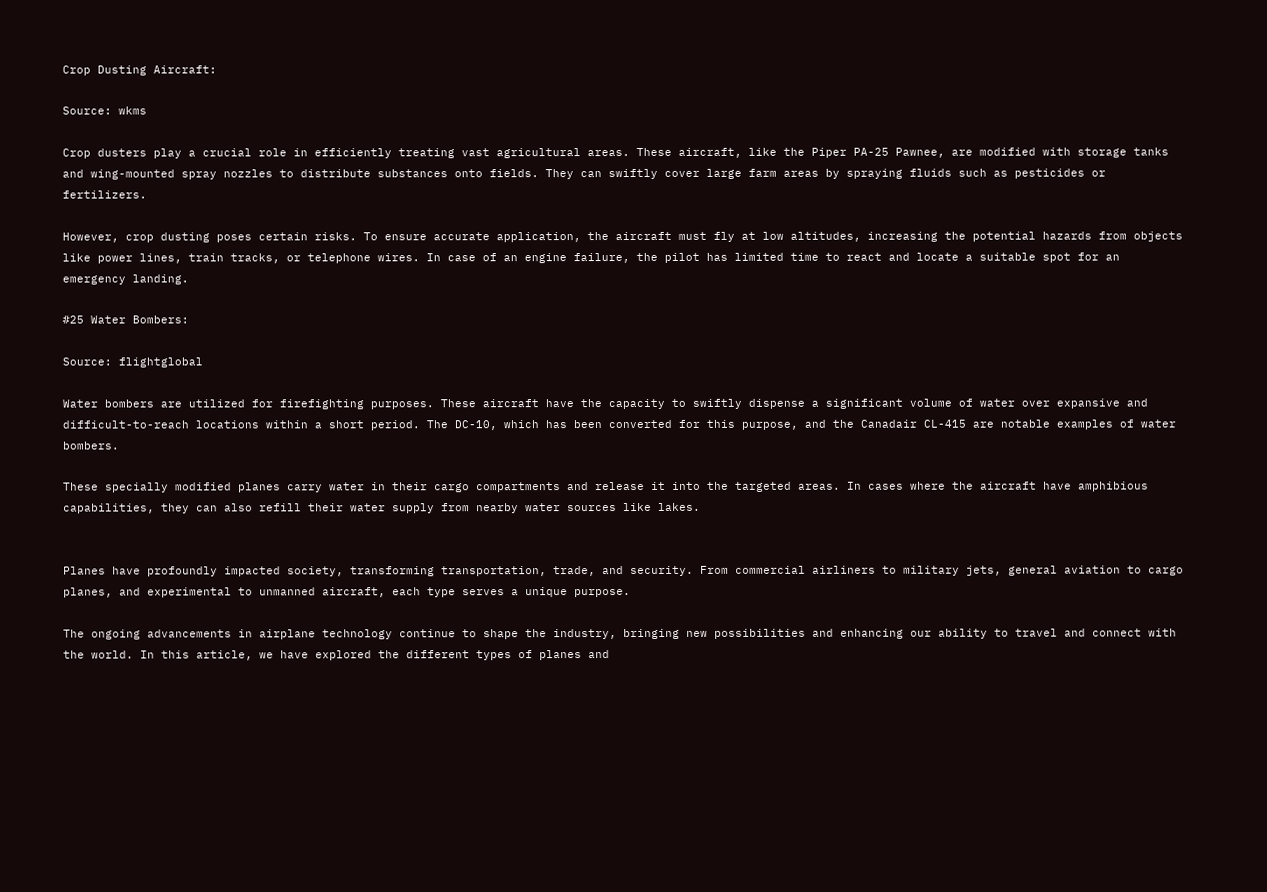Crop Dusting Aircraft:

Source: wkms

Crop dusters play a crucial role in efficiently treating vast agricultural areas. These aircraft, like the Piper PA-25 Pawnee, are modified with storage tanks and wing-mounted spray nozzles to distribute substances onto fields. They can swiftly cover large farm areas by spraying fluids such as pesticides or fertilizers.

However, crop dusting poses certain risks. To ensure accurate application, the aircraft must fly at low altitudes, increasing the potential hazards from objects like power lines, train tracks, or telephone wires. In case of an engine failure, the pilot has limited time to react and locate a suitable spot for an emergency landing.

#25 Water Bombers:

Source: flightglobal

Water bombers are utilized for firefighting purposes. These aircraft have the capacity to swiftly dispense a significant volume of water over expansive and difficult-to-reach locations within a short period. The DC-10, which has been converted for this purpose, and the Canadair CL-415 are notable examples of water bombers.

These specially modified planes carry water in their cargo compartments and release it into the targeted areas. In cases where the aircraft have amphibious capabilities, they can also refill their water supply from nearby water sources like lakes.


Planes have profoundly impacted society, transforming transportation, trade, and security. From commercial airliners to military jets, general aviation to cargo planes, and experimental to unmanned aircraft, each type serves a unique purpose.

The ongoing advancements in airplane technology continue to shape the industry, bringing new possibilities and enhancing our ability to travel and connect with the world. In this article, we have explored the different types of planes and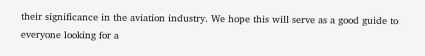their significance in the aviation industry. We hope this will serve as a good guide to everyone looking for a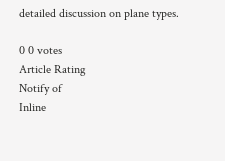detailed discussion on plane types.

0 0 votes
Article Rating
Notify of
Inline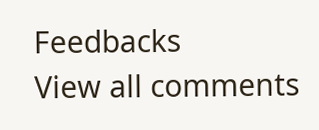Feedbacks
View all comments